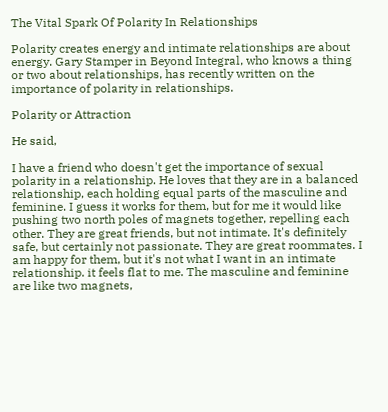The Vital Spark Of Polarity In Relationships

Polarity creates energy and intimate relationships are about energy. Gary Stamper in Beyond Integral, who knows a thing or two about relationships, has recently written on the importance of polarity in relationships.

Polarity or Attraction

He said,

I have a friend who doesn't get the importance of sexual polarity in a relationship. He loves that they are in a balanced relationship, each holding equal parts of the masculine and feminine. I guess it works for them, but for me it would like pushing two north poles of magnets together, repelling each other. They are great friends, but not intimate. It's definitely safe, but certainly not passionate. They are great roommates. I am happy for them, but it's not what I want in an intimate relationship. it feels flat to me. The masculine and feminine are like two magnets,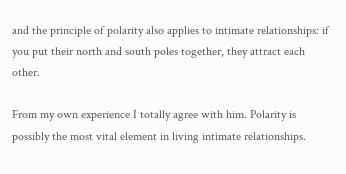and the principle of polarity also applies to intimate relationships: if you put their north and south poles together, they attract each other.

From my own experience I totally agree with him. Polarity is possibly the most vital element in living intimate relationships.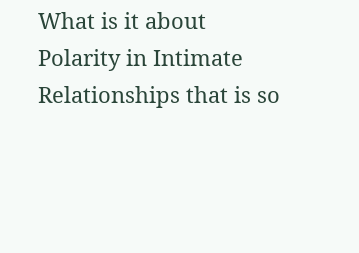What is it about Polarity in Intimate Relationships that is so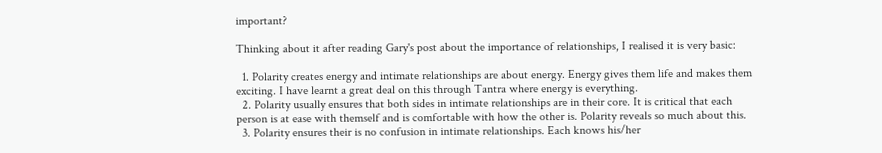important?

Thinking about it after reading Gary's post about the importance of relationships, I realised it is very basic:

  1. Polarity creates energy and intimate relationships are about energy. Energy gives them life and makes them exciting. I have learnt a great deal on this through Tantra where energy is everything.
  2. Polarity usually ensures that both sides in intimate relationships are in their core. It is critical that each person is at ease with themself and is comfortable with how the other is. Polarity reveals so much about this.
  3. Polarity ensures their is no confusion in intimate relationships. Each knows his/her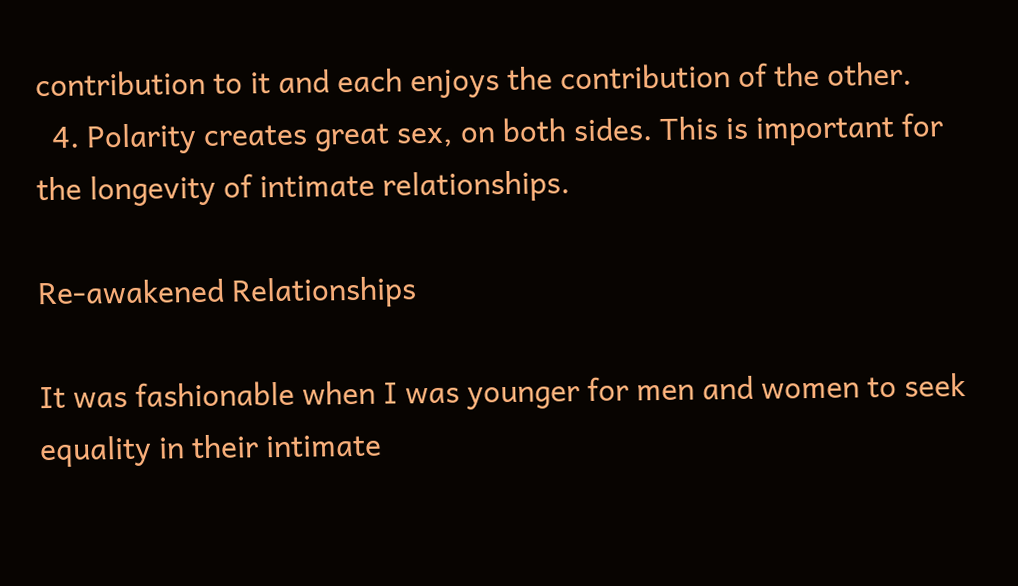contribution to it and each enjoys the contribution of the other.
  4. Polarity creates great sex, on both sides. This is important for the longevity of intimate relationships.

Re-awakened Relationships

It was fashionable when I was younger for men and women to seek equality in their intimate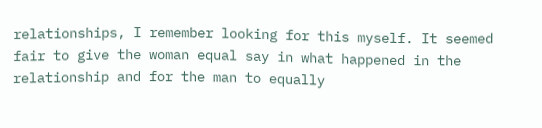relationships, I remember looking for this myself. It seemed fair to give the woman equal say in what happened in the relationship and for the man to equally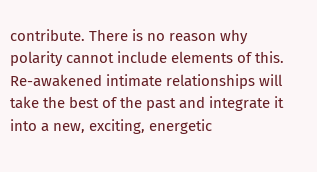contribute. There is no reason why polarity cannot include elements of this. Re-awakened intimate relationships will take the best of the past and integrate it into a new, exciting, energetic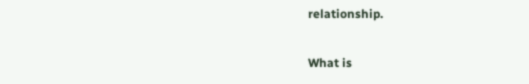relationship.

What is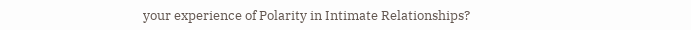your experience of Polarity in Intimate Relationships?